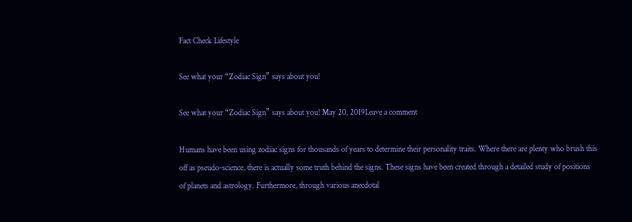Fact Check Lifestyle

See what your “Zodiac Sign” says about you!

See what your “Zodiac Sign” says about you! May 20, 2019Leave a comment

Humans have been using zodiac signs for thousands of years to determine their personality traits. Where there are plenty who brush this off as pseudo-science, there is actually some truth behind the signs. These signs have been created through a detailed study of positions of planets and astrology. Furthermore, through various anecdotal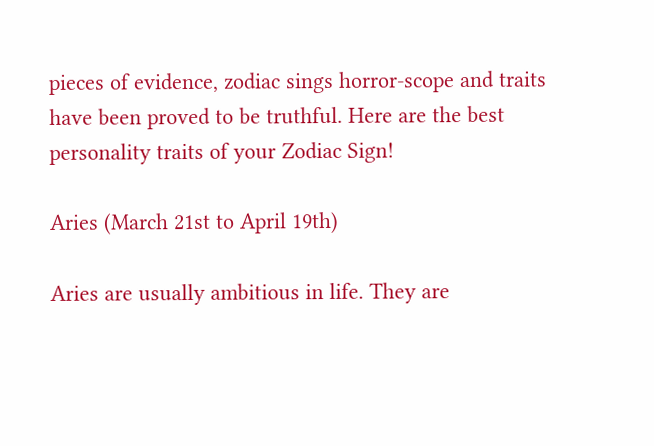pieces of evidence, zodiac sings horror-scope and traits have been proved to be truthful. Here are the best personality traits of your Zodiac Sign!

Aries (March 21st to April 19th)

Aries are usually ambitious in life. They are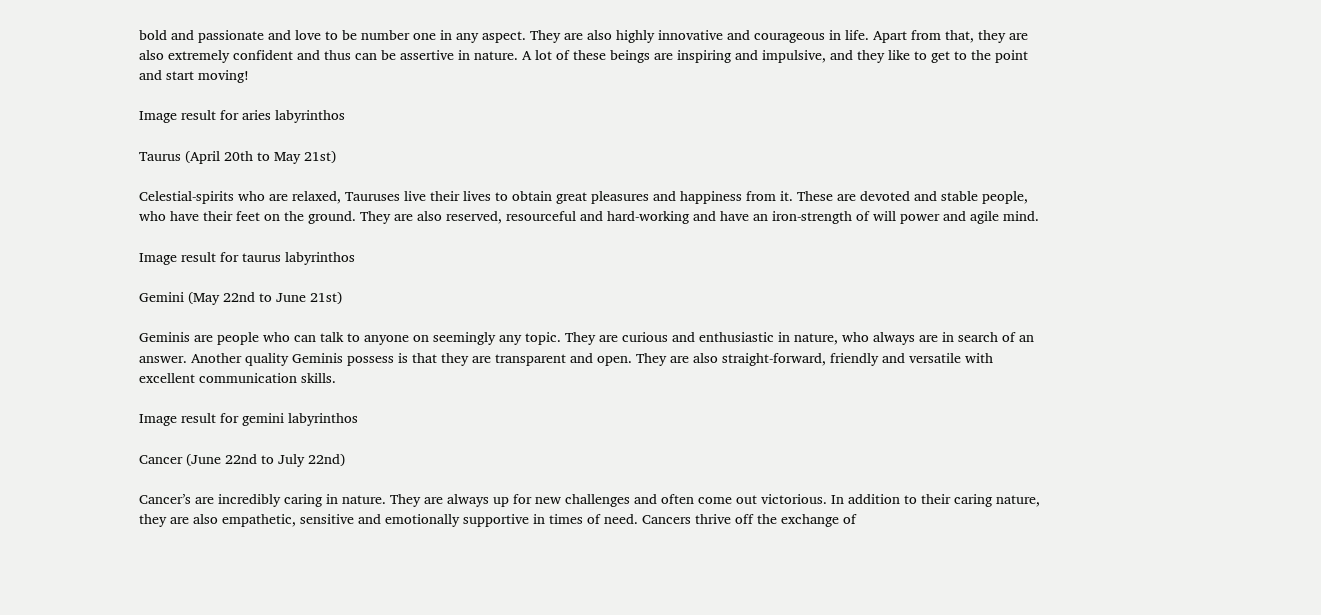bold and passionate and love to be number one in any aspect. They are also highly innovative and courageous in life. Apart from that, they are also extremely confident and thus can be assertive in nature. A lot of these beings are inspiring and impulsive, and they like to get to the point and start moving!

Image result for aries labyrinthos

Taurus (April 20th to May 21st)

Celestial-spirits who are relaxed, Tauruses live their lives to obtain great pleasures and happiness from it. These are devoted and stable people, who have their feet on the ground. They are also reserved, resourceful and hard-working and have an iron-strength of will power and agile mind.

Image result for taurus labyrinthos

Gemini (May 22nd to June 21st)

Geminis are people who can talk to anyone on seemingly any topic. They are curious and enthusiastic in nature, who always are in search of an answer. Another quality Geminis possess is that they are transparent and open. They are also straight-forward, friendly and versatile with excellent communication skills.

Image result for gemini labyrinthos

Cancer (June 22nd to July 22nd)

Cancer’s are incredibly caring in nature. They are always up for new challenges and often come out victorious. In addition to their caring nature, they are also empathetic, sensitive and emotionally supportive in times of need. Cancers thrive off the exchange of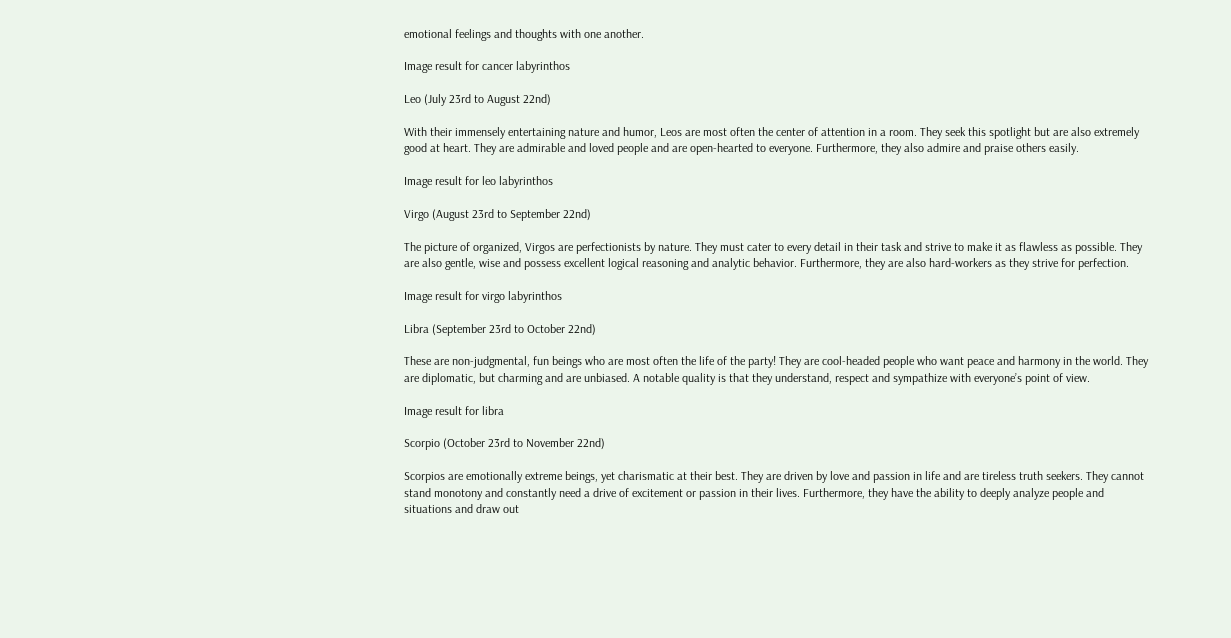emotional feelings and thoughts with one another.

Image result for cancer labyrinthos

Leo (July 23rd to August 22nd)

With their immensely entertaining nature and humor, Leos are most often the center of attention in a room. They seek this spotlight but are also extremely good at heart. They are admirable and loved people and are open-hearted to everyone. Furthermore, they also admire and praise others easily.

Image result for leo labyrinthos

Virgo (August 23rd to September 22nd)

The picture of organized, Virgos are perfectionists by nature. They must cater to every detail in their task and strive to make it as flawless as possible. They are also gentle, wise and possess excellent logical reasoning and analytic behavior. Furthermore, they are also hard-workers as they strive for perfection.

Image result for virgo labyrinthos

Libra (September 23rd to October 22nd)

These are non-judgmental, fun beings who are most often the life of the party! They are cool-headed people who want peace and harmony in the world. They are diplomatic, but charming and are unbiased. A notable quality is that they understand, respect and sympathize with everyone’s point of view.

Image result for libra

Scorpio (October 23rd to November 22nd)

Scorpios are emotionally extreme beings, yet charismatic at their best. They are driven by love and passion in life and are tireless truth seekers. They cannot stand monotony and constantly need a drive of excitement or passion in their lives. Furthermore, they have the ability to deeply analyze people and situations and draw out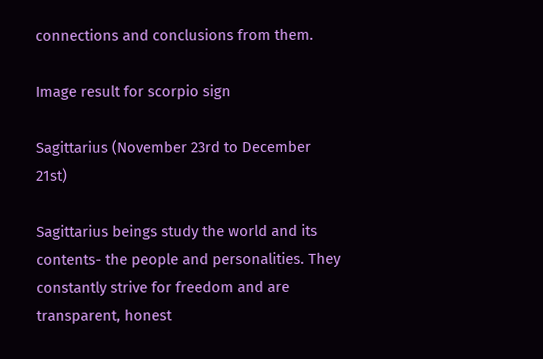connections and conclusions from them.

Image result for scorpio sign

Sagittarius (November 23rd to December 21st)

Sagittarius beings study the world and its contents- the people and personalities. They constantly strive for freedom and are transparent, honest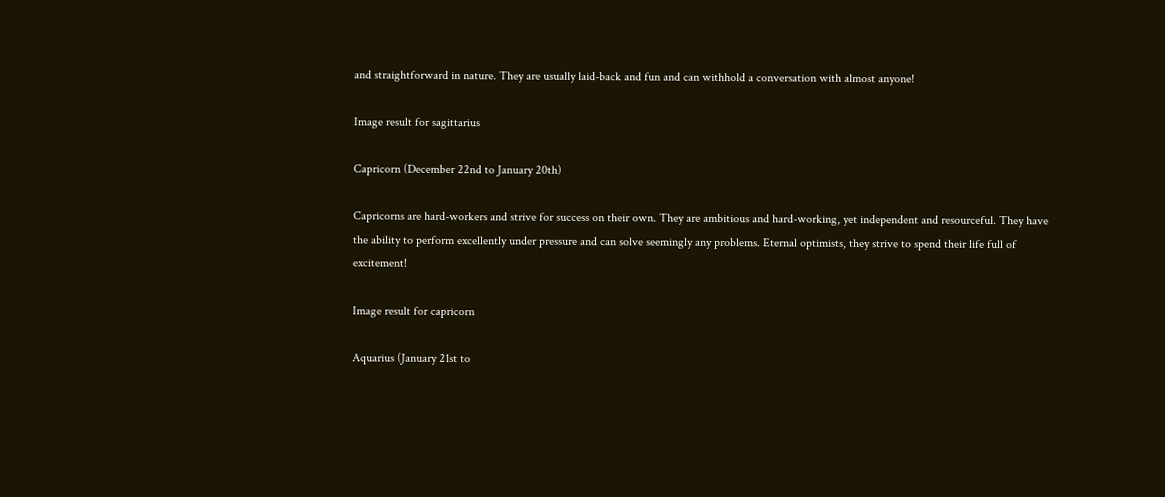and straightforward in nature. They are usually laid-back and fun and can withhold a conversation with almost anyone!

Image result for sagittarius

Capricorn (December 22nd to January 20th)

Capricorns are hard-workers and strive for success on their own. They are ambitious and hard-working, yet independent and resourceful. They have the ability to perform excellently under pressure and can solve seemingly any problems. Eternal optimists, they strive to spend their life full of excitement!

Image result for capricorn

Aquarius (January 21st to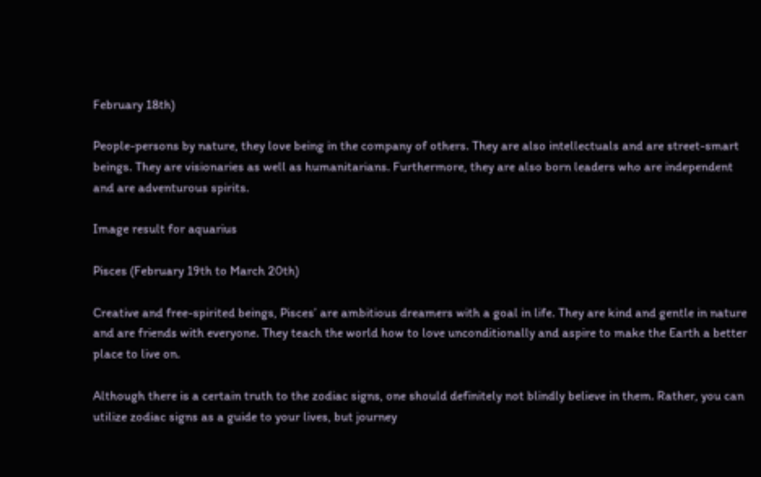February 18th)

People-persons by nature, they love being in the company of others. They are also intellectuals and are street-smart beings. They are visionaries as well as humanitarians. Furthermore, they are also born leaders who are independent and are adventurous spirits.

Image result for aquarius

Pisces (February 19th to March 20th)

Creative and free-spirited beings, Pisces’ are ambitious dreamers with a goal in life. They are kind and gentle in nature and are friends with everyone. They teach the world how to love unconditionally and aspire to make the Earth a better place to live on.

Although there is a certain truth to the zodiac signs, one should definitely not blindly believe in them. Rather, you can utilize zodiac signs as a guide to your lives, but journey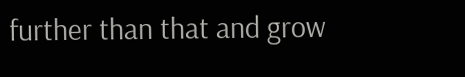further than that and grow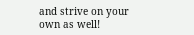and strive on your own as well!